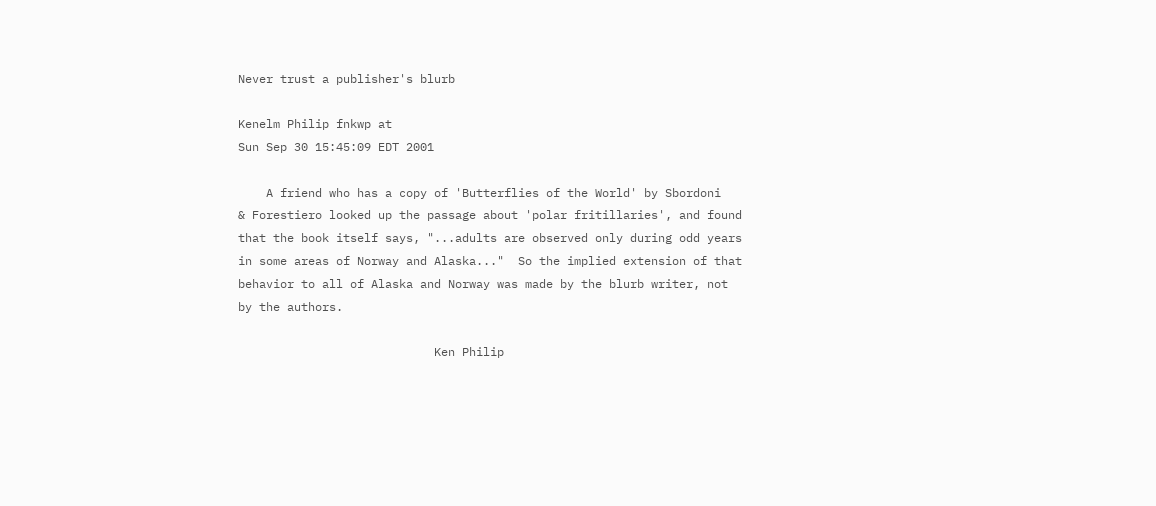Never trust a publisher's blurb

Kenelm Philip fnkwp at
Sun Sep 30 15:45:09 EDT 2001

    A friend who has a copy of 'Butterflies of the World' by Sbordoni
& Forestiero looked up the passage about 'polar fritillaries', and found
that the book itself says, "...adults are observed only during odd years
in some areas of Norway and Alaska..."  So the implied extension of that
behavior to all of Alaska and Norway was made by the blurb writer, not
by the authors.

                            Ken Philip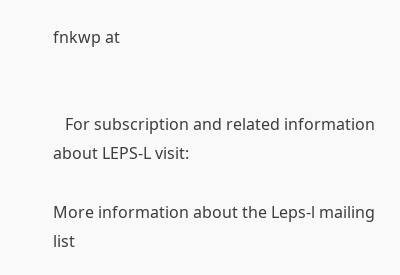fnkwp at


   For subscription and related information about LEPS-L visit:

More information about the Leps-l mailing list